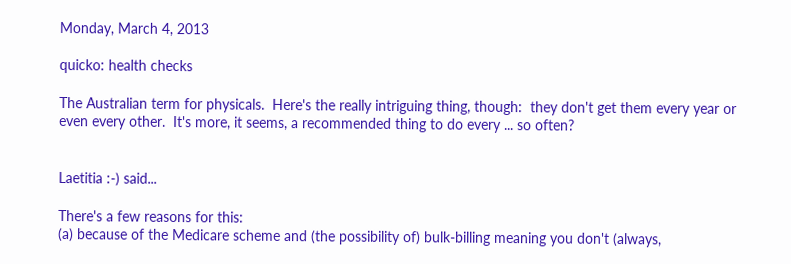Monday, March 4, 2013

quicko: health checks

The Australian term for physicals.  Here's the really intriguing thing, though:  they don't get them every year or even every other.  It's more, it seems, a recommended thing to do every ... so often?


Laetitia :-) said...

There's a few reasons for this:
(a) because of the Medicare scheme and (the possibility of) bulk-billing meaning you don't (always,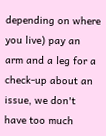depending on where you live) pay an arm and a leg for a check-up about an issue, we don't have too much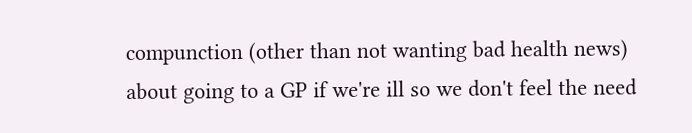compunction (other than not wanting bad health news) about going to a GP if we're ill so we don't feel the need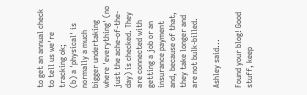to get an annual check to tell us we're tracking ok;
(b) a 'physical' is normally a much bigger undertaking where 'everything' (no just the ache-of-the-day) is checked. They are connected with getting a job or an insurance payment and, because of that, they take longer and are not bulk-billed.

Ashley said...

Found your blog! Good stuff, keep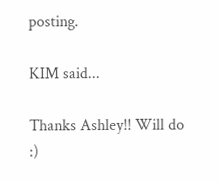posting.

KIM said...

Thanks Ashley!! Will do :)